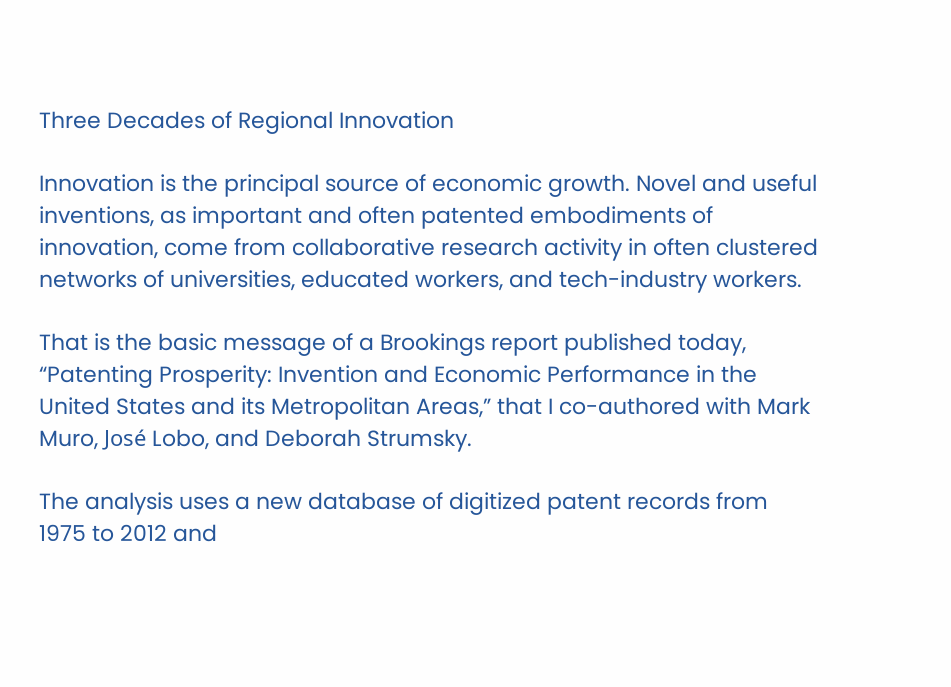Three Decades of Regional Innovation

Innovation is the principal source of economic growth. Novel and useful inventions, as important and often patented embodiments of innovation, come from collaborative research activity in often clustered networks of universities, educated workers, and tech-industry workers.

That is the basic message of a Brookings report published today, “Patenting Prosperity: Invention and Economic Performance in the United States and its Metropolitan Areas,” that I co-authored with Mark Muro, José Lobo, and Deborah Strumsky.

The analysis uses a new database of digitized patent records from 1975 to 2012 and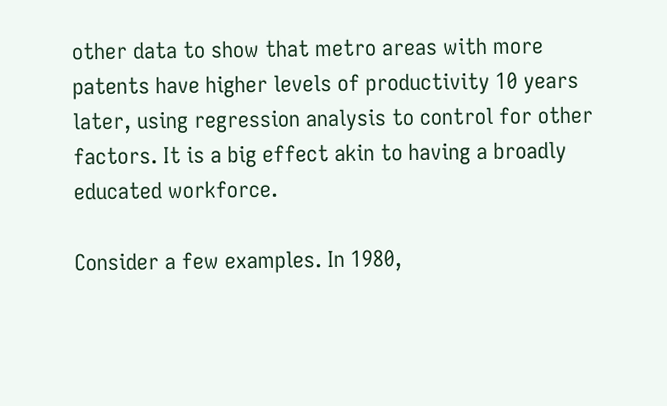other data to show that metro areas with more patents have higher levels of productivity 10 years later, using regression analysis to control for other factors. It is a big effect akin to having a broadly educated workforce.

Consider a few examples. In 1980,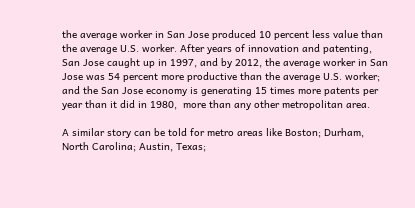the average worker in San Jose produced 10 percent less value than the average U.S. worker. After years of innovation and patenting, San Jose caught up in 1997, and by 2012, the average worker in San Jose was 54 percent more productive than the average U.S. worker; and the San Jose economy is generating 15 times more patents per year than it did in 1980,  more than any other metropolitan area.

A similar story can be told for metro areas like Boston; Durham, North Carolina; Austin, Texas;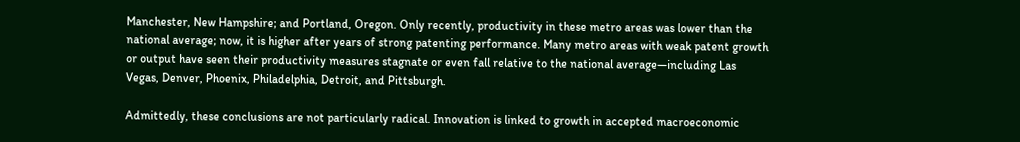Manchester, New Hampshire; and Portland, Oregon. Only recently, productivity in these metro areas was lower than the national average; now, it is higher after years of strong patenting performance. Many metro areas with weak patent growth or output have seen their productivity measures stagnate or even fall relative to the national average—including Las Vegas, Denver, Phoenix, Philadelphia, Detroit, and Pittsburgh.

Admittedly, these conclusions are not particularly radical. Innovation is linked to growth in accepted macroeconomic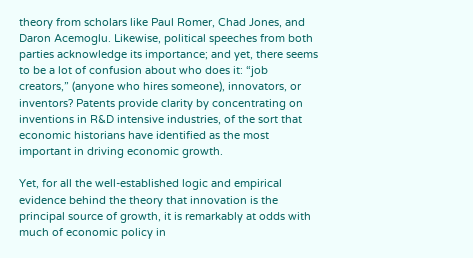theory from scholars like Paul Romer, Chad Jones, and Daron Acemoglu. Likewise, political speeches from both parties acknowledge its importance; and yet, there seems to be a lot of confusion about who does it: “job creators,” (anyone who hires someone), innovators, or inventors? Patents provide clarity by concentrating on inventions in R&D intensive industries, of the sort that economic historians have identified as the most important in driving economic growth.

Yet, for all the well-established logic and empirical evidence behind the theory that innovation is the principal source of growth, it is remarkably at odds with much of economic policy in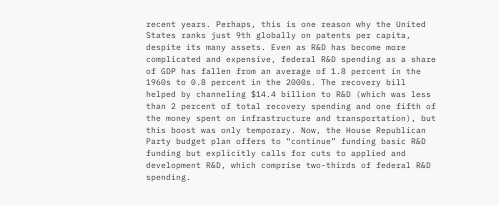recent years. Perhaps, this is one reason why the United States ranks just 9th globally on patents per capita, despite its many assets. Even as R&D has become more complicated and expensive, federal R&D spending as a share of GDP has fallen from an average of 1.8 percent in the 1960s to 0.8 percent in the 2000s. The recovery bill helped by channeling $14.4 billion to R&D (which was less than 2 percent of total recovery spending and one fifth of the money spent on infrastructure and transportation), but this boost was only temporary. Now, the House Republican Party budget plan offers to “continue” funding basic R&D funding but explicitly calls for cuts to applied and development R&D, which comprise two-thirds of federal R&D spending.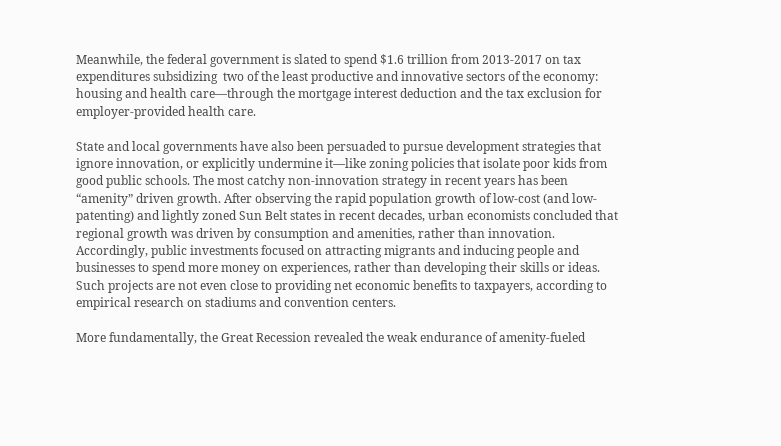Meanwhile, the federal government is slated to spend $1.6 trillion from 2013-2017 on tax expenditures subsidizing  two of the least productive and innovative sectors of the economy: housing and health care—through the mortgage interest deduction and the tax exclusion for employer-provided health care.

State and local governments have also been persuaded to pursue development strategies that ignore innovation, or explicitly undermine it—like zoning policies that isolate poor kids from good public schools. The most catchy non-innovation strategy in recent years has been “amenity” driven growth. After observing the rapid population growth of low-cost (and low-patenting) and lightly zoned Sun Belt states in recent decades, urban economists concluded that regional growth was driven by consumption and amenities, rather than innovation. Accordingly, public investments focused on attracting migrants and inducing people and businesses to spend more money on experiences, rather than developing their skills or ideas. Such projects are not even close to providing net economic benefits to taxpayers, according to empirical research on stadiums and convention centers.

More fundamentally, the Great Recession revealed the weak endurance of amenity-fueled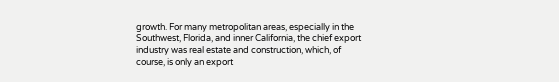growth. For many metropolitan areas, especially in the Southwest, Florida, and inner California, the chief export industry was real estate and construction, which, of course, is only an export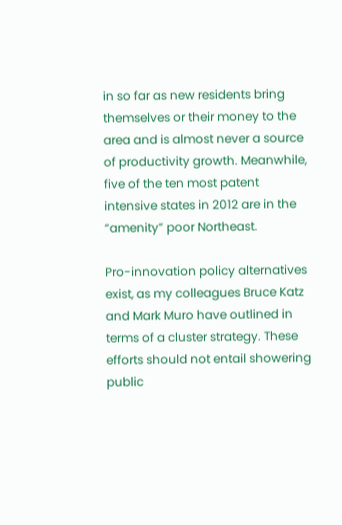in so far as new residents bring themselves or their money to the area and is almost never a source of productivity growth. Meanwhile, five of the ten most patent intensive states in 2012 are in the “amenity” poor Northeast.

Pro-innovation policy alternatives exist, as my colleagues Bruce Katz and Mark Muro have outlined in terms of a cluster strategy. These efforts should not entail showering public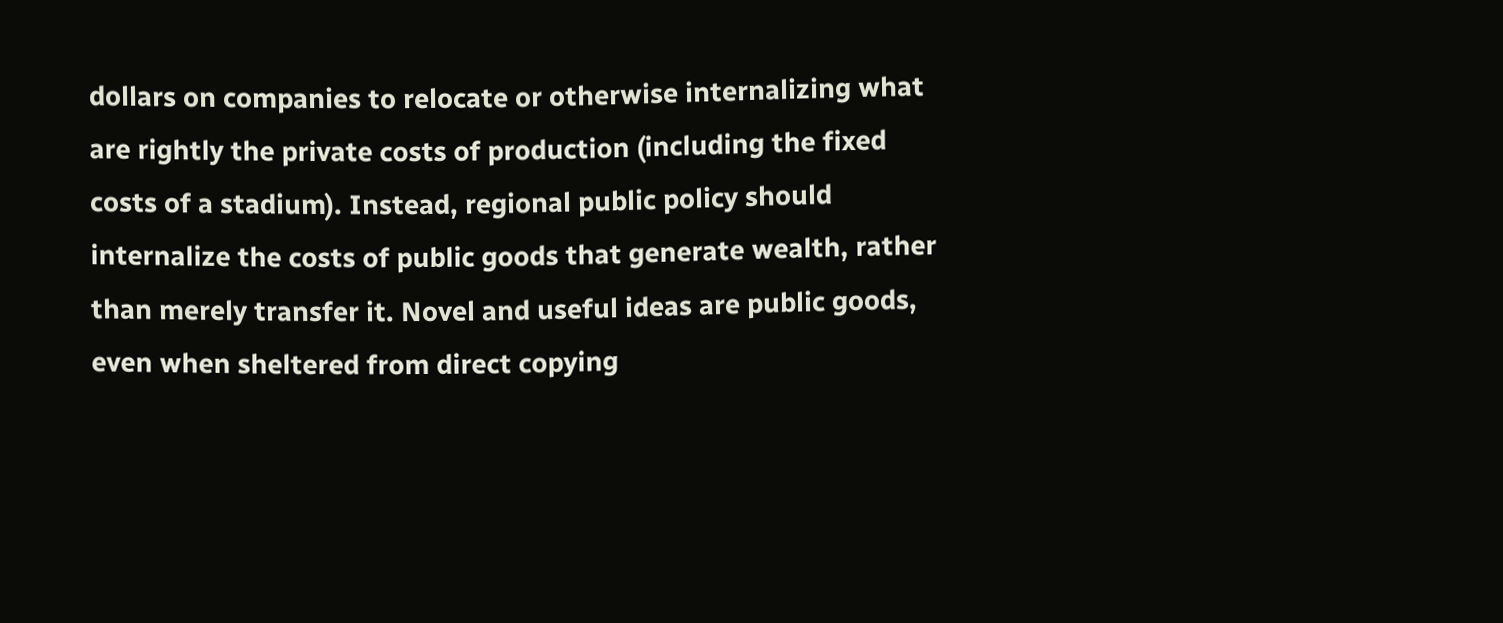dollars on companies to relocate or otherwise internalizing what are rightly the private costs of production (including the fixed costs of a stadium). Instead, regional public policy should internalize the costs of public goods that generate wealth, rather than merely transfer it. Novel and useful ideas are public goods, even when sheltered from direct copying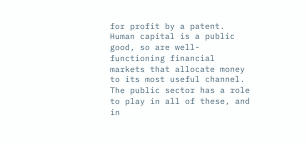for profit by a patent. Human capital is a public good, so are well-functioning financial markets that allocate money to its most useful channel. The public sector has a role to play in all of these, and in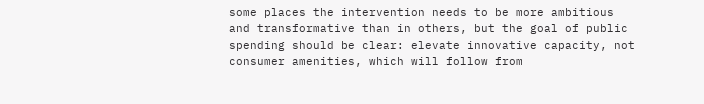some places the intervention needs to be more ambitious and transformative than in others, but the goal of public spending should be clear: elevate innovative capacity, not consumer amenities, which will follow from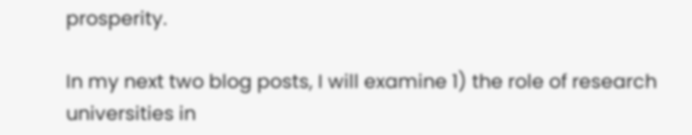prosperity.

In my next two blog posts, I will examine 1) the role of research universities in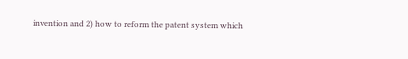invention and 2) how to reform the patent system which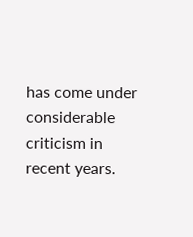has come under considerable criticism in recent years.